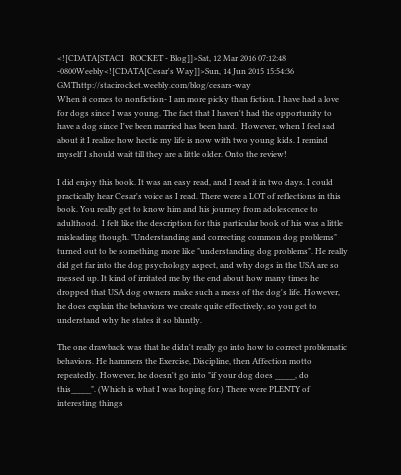<![CDATA[STACI   ROCKET - Blog]]>Sat, 12 Mar 2016 07:12:48 -0800Weebly<![CDATA[Cesar's Way]]>Sun, 14 Jun 2015 15:54:36 GMThttp://stacirocket.weebly.com/blog/cesars-way
When it comes to nonfiction- I am more picky than fiction. I have had a love for dogs since I was young. The fact that I haven't had the opportunity to have a dog since I've been married has been hard.  However, when I feel sad about it I realize how hectic my life is now with two young kids. I remind myself I should wait till they are a little older. Onto the review!

I did enjoy this book. It was an easy read, and I read it in two days. I could practically hear Cesar's voice as I read. There were a LOT of reflections in this book. You really get to know him and his journey from adolescence to adulthood.  I felt like the description for this particular book of his was a little misleading though. "Understanding and correcting common dog problems" turned out to be something more like "understanding dog problems". He really did get far into the dog psychology aspect, and why dogs in the USA are so messed up. It kind of irritated me by the end about how many times he dropped that USA dog owners make such a mess of the dog's life. However, he does explain the behaviors we create quite effectively, so you get to understand why he states it so bluntly.

The one drawback was that he didn't really go into how to correct problematic behaviors. He hammers the Exercise, Discipline, then Affection motto repeatedly. However, he doesn't go into "if your dog does _____, do this_____". (Which is what I was hoping for.) There were PLENTY of interesting things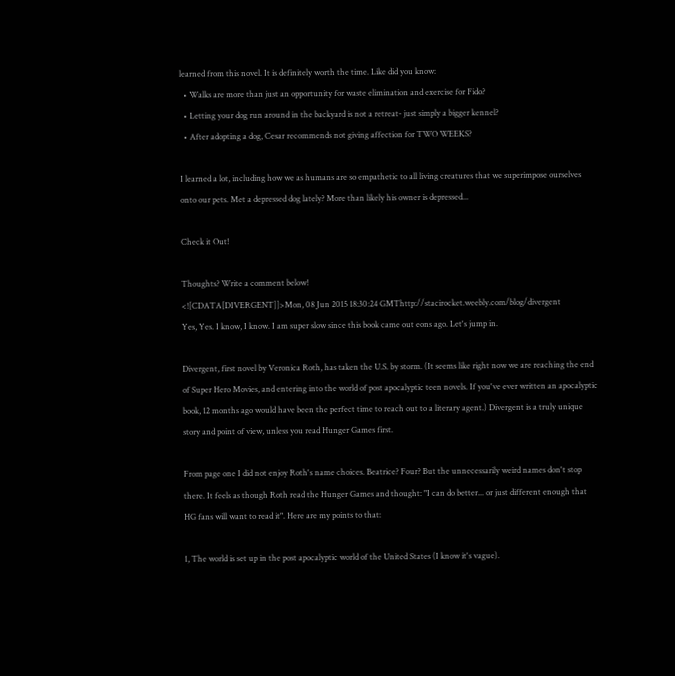learned from this novel. It is definitely worth the time. Like did you know:
  • Walks are more than just an opportunity for waste elimination and exercise for Fido?
  • Letting your dog run around in the backyard is not a retreat- just simply a bigger kennel?
  • After adopting a dog, Cesar recommends not giving affection for TWO WEEKS?

I learned a lot, including how we as humans are so empathetic to all living creatures that we superimpose ourselves onto our pets. Met a depressed dog lately? More than likely his owner is depressed...

Check it Out!

Thoughts? Write a comment below!
<![CDATA[DIVERGENT]]>Mon, 08 Jun 2015 18:30:24 GMThttp://stacirocket.weebly.com/blog/divergent
Yes, Yes. I know, I know. I am super slow since this book came out eons ago. Let's jump in.

Divergent, first novel by Veronica Roth, has taken the U.S. by storm. (It seems like right now we are reaching the end of Super Hero Movies, and entering into the world of post apocalyptic teen novels. If you've ever written an apocalyptic book, 12 months ago would have been the perfect time to reach out to a literary agent.) Divergent is a truly unique story and point of view, unless you read Hunger Games first.

From page one I did not enjoy Roth's name choices. Beatrice? Four? But the unnecessarily weird names don't stop there. It feels as though Roth read the Hunger Games and thought: "I can do better... or just different enough that HG fans will want to read it". Here are my points to that:

1, The world is set up in the post apocalyptic world of the United States (I know it's vague).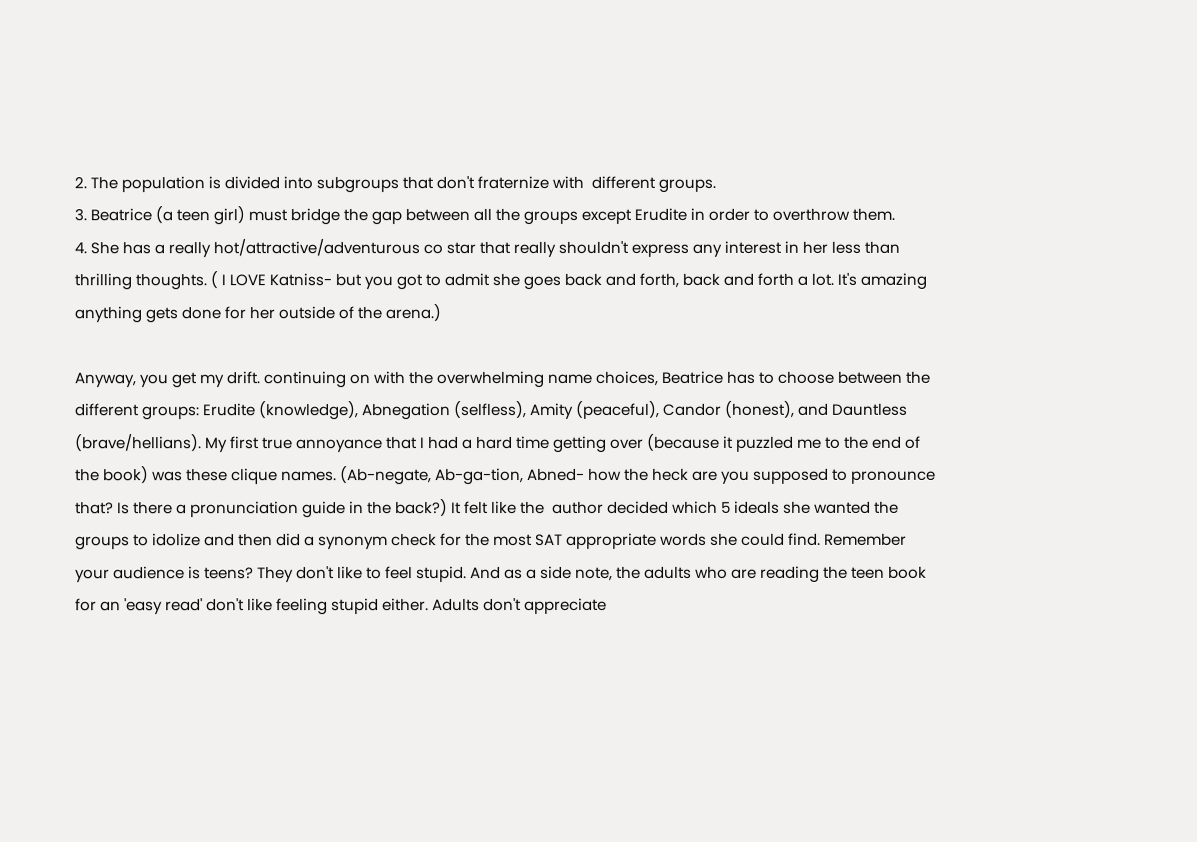2. The population is divided into subgroups that don't fraternize with  different groups.
3. Beatrice (a teen girl) must bridge the gap between all the groups except Erudite in order to overthrow them.
4. She has a really hot/attractive/adventurous co star that really shouldn't express any interest in her less than thrilling thoughts. ( I LOVE Katniss- but you got to admit she goes back and forth, back and forth a lot. It's amazing anything gets done for her outside of the arena.)

Anyway, you get my drift. continuing on with the overwhelming name choices, Beatrice has to choose between the different groups: Erudite (knowledge), Abnegation (selfless), Amity (peaceful), Candor (honest), and Dauntless (brave/hellians). My first true annoyance that I had a hard time getting over (because it puzzled me to the end of the book) was these clique names. (Ab-negate, Ab-ga-tion, Abned- how the heck are you supposed to pronounce that? Is there a pronunciation guide in the back?) It felt like the  author decided which 5 ideals she wanted the groups to idolize and then did a synonym check for the most SAT appropriate words she could find. Remember your audience is teens? They don't like to feel stupid. And as a side note, the adults who are reading the teen book for an 'easy read' don't like feeling stupid either. Adults don't appreciate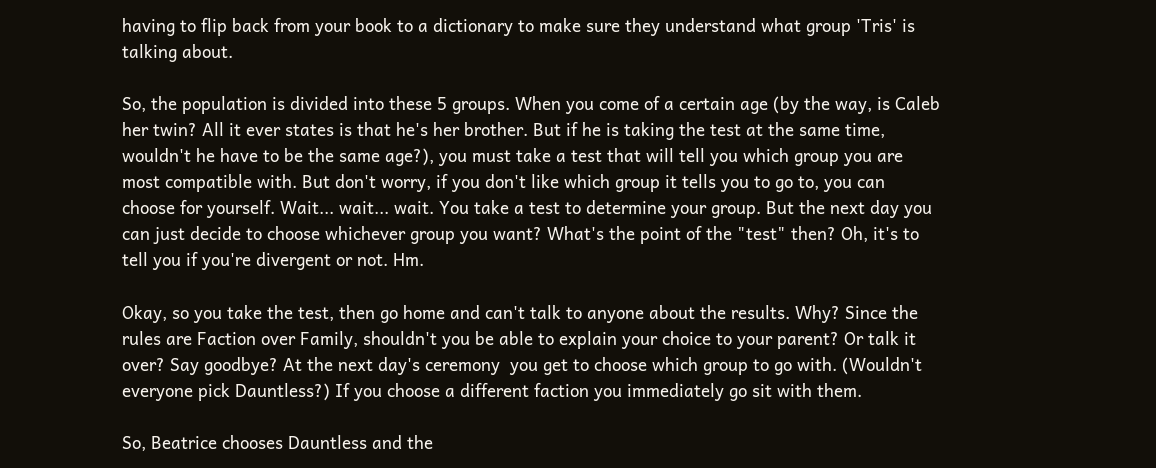having to flip back from your book to a dictionary to make sure they understand what group 'Tris' is talking about.

So, the population is divided into these 5 groups. When you come of a certain age (by the way, is Caleb her twin? All it ever states is that he's her brother. But if he is taking the test at the same time, wouldn't he have to be the same age?), you must take a test that will tell you which group you are most compatible with. But don't worry, if you don't like which group it tells you to go to, you can choose for yourself. Wait... wait... wait. You take a test to determine your group. But the next day you can just decide to choose whichever group you want? What's the point of the "test" then? Oh, it's to tell you if you're divergent or not. Hm.

Okay, so you take the test, then go home and can't talk to anyone about the results. Why? Since the rules are Faction over Family, shouldn't you be able to explain your choice to your parent? Or talk it over? Say goodbye? At the next day's ceremony  you get to choose which group to go with. (Wouldn't everyone pick Dauntless?) If you choose a different faction you immediately go sit with them.

So, Beatrice chooses Dauntless and the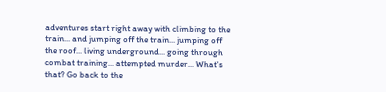adventures start right away with climbing to the train... and jumping off the train... jumping off the roof... living underground... going through combat training... attempted murder... What's that? Go back to the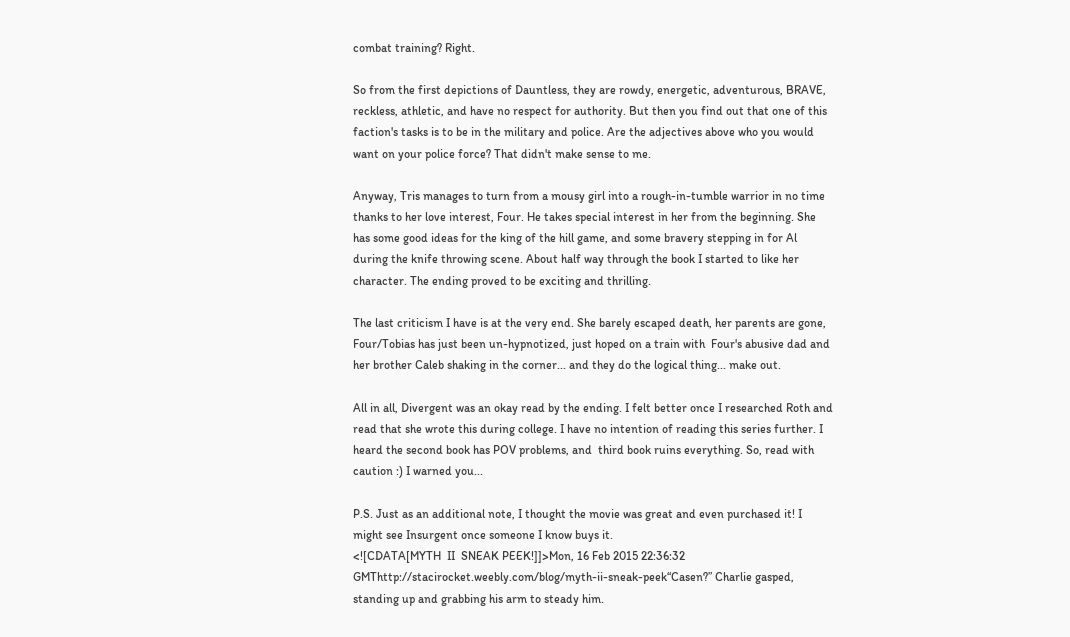combat training? Right.

So from the first depictions of Dauntless, they are rowdy, energetic, adventurous, BRAVE, reckless, athletic, and have no respect for authority. But then you find out that one of this faction's tasks is to be in the military and police. Are the adjectives above who you would want on your police force? That didn't make sense to me.

Anyway, Tris manages to turn from a mousy girl into a rough-in-tumble warrior in no time thanks to her love interest, Four. He takes special interest in her from the beginning. She has some good ideas for the king of the hill game, and some bravery stepping in for Al during the knife throwing scene. About half way through the book I started to like her character. The ending proved to be exciting and thrilling.

The last criticism I have is at the very end. She barely escaped death, her parents are gone, Four/Tobias has just been un-hypnotized, just hoped on a train with  Four's abusive dad and her brother Caleb shaking in the corner... and they do the logical thing... make out.

All in all, Divergent was an okay read by the ending. I felt better once I researched Roth and read that she wrote this during college. I have no intention of reading this series further. I heard the second book has POV problems, and  third book ruins everything. So, read with caution :) I warned you...

P.S. Just as an additional note, I thought the movie was great and even purchased it! I might see Insurgent once someone I know buys it.
<![CDATA[MYTH  II  SNEAK PEEK!]]>Mon, 16 Feb 2015 22:36:32 GMThttp://stacirocket.weebly.com/blog/myth-ii-sneak-peek“Casen?” Charlie gasped, standing up and grabbing his arm to steady him.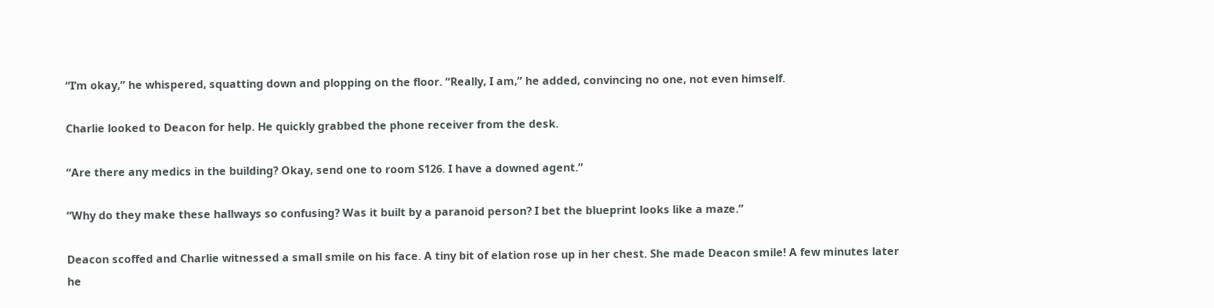“I’m okay,” he whispered, squatting down and plopping on the floor. “Really, I am,” he added, convincing no one, not even himself.

Charlie looked to Deacon for help. He quickly grabbed the phone receiver from the desk.

“Are there any medics in the building? Okay, send one to room S126. I have a downed agent.”

“Why do they make these hallways so confusing? Was it built by a paranoid person? I bet the blueprint looks like a maze.”

Deacon scoffed and Charlie witnessed a small smile on his face. A tiny bit of elation rose up in her chest. She made Deacon smile! A few minutes later he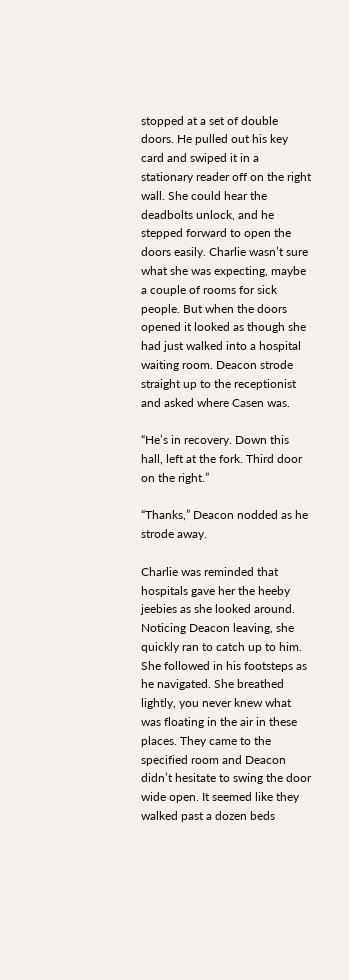stopped at a set of double doors. He pulled out his key card and swiped it in a stationary reader off on the right wall. She could hear the deadbolts unlock, and he stepped forward to open the doors easily. Charlie wasn’t sure what she was expecting, maybe a couple of rooms for sick people. But when the doors opened it looked as though she had just walked into a hospital waiting room. Deacon strode straight up to the receptionist and asked where Casen was.

“He’s in recovery. Down this hall, left at the fork. Third door on the right.”

“Thanks,” Deacon nodded as he strode away.

Charlie was reminded that hospitals gave her the heeby jeebies as she looked around. Noticing Deacon leaving, she quickly ran to catch up to him. She followed in his footsteps as he navigated. She breathed lightly, you never knew what was floating in the air in these places. They came to the specified room and Deacon didn’t hesitate to swing the door wide open. It seemed like they walked past a dozen beds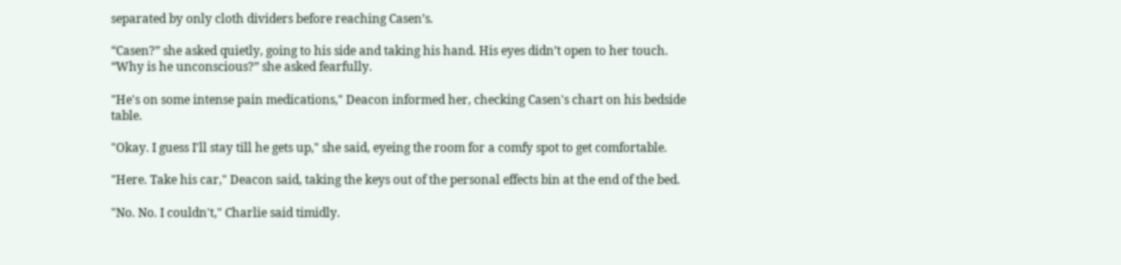separated by only cloth dividers before reaching Casen’s.

“Casen?” she asked quietly, going to his side and taking his hand. His eyes didn’t open to her touch. “Why is he unconscious?” she asked fearfully.

"He's on some intense pain medications," Deacon informed her, checking Casen's chart on his bedside table.

"Okay. I guess I'll stay till he gets up," she said, eyeing the room for a comfy spot to get comfortable.

"Here. Take his car," Deacon said, taking the keys out of the personal effects bin at the end of the bed.

"No. No. I couldn't," Charlie said timidly.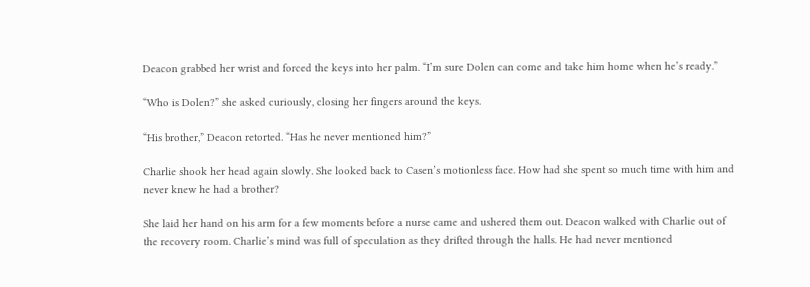Deacon grabbed her wrist and forced the keys into her palm. “I’m sure Dolen can come and take him home when he’s ready.”

“Who is Dolen?” she asked curiously, closing her fingers around the keys.

“His brother,” Deacon retorted. “Has he never mentioned him?”

Charlie shook her head again slowly. She looked back to Casen’s motionless face. How had she spent so much time with him and never knew he had a brother?

She laid her hand on his arm for a few moments before a nurse came and ushered them out. Deacon walked with Charlie out of the recovery room. Charlie’s mind was full of speculation as they drifted through the halls. He had never mentioned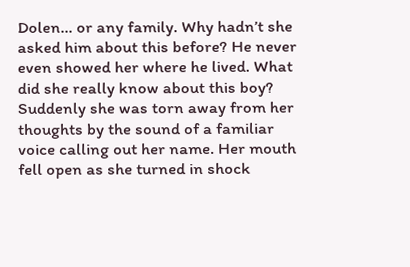Dolen… or any family. Why hadn’t she asked him about this before? He never even showed her where he lived. What did she really know about this boy? Suddenly she was torn away from her thoughts by the sound of a familiar voice calling out her name. Her mouth fell open as she turned in shock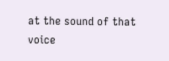at the sound of that voice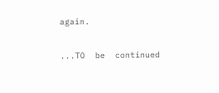again.

...TO  be  continued